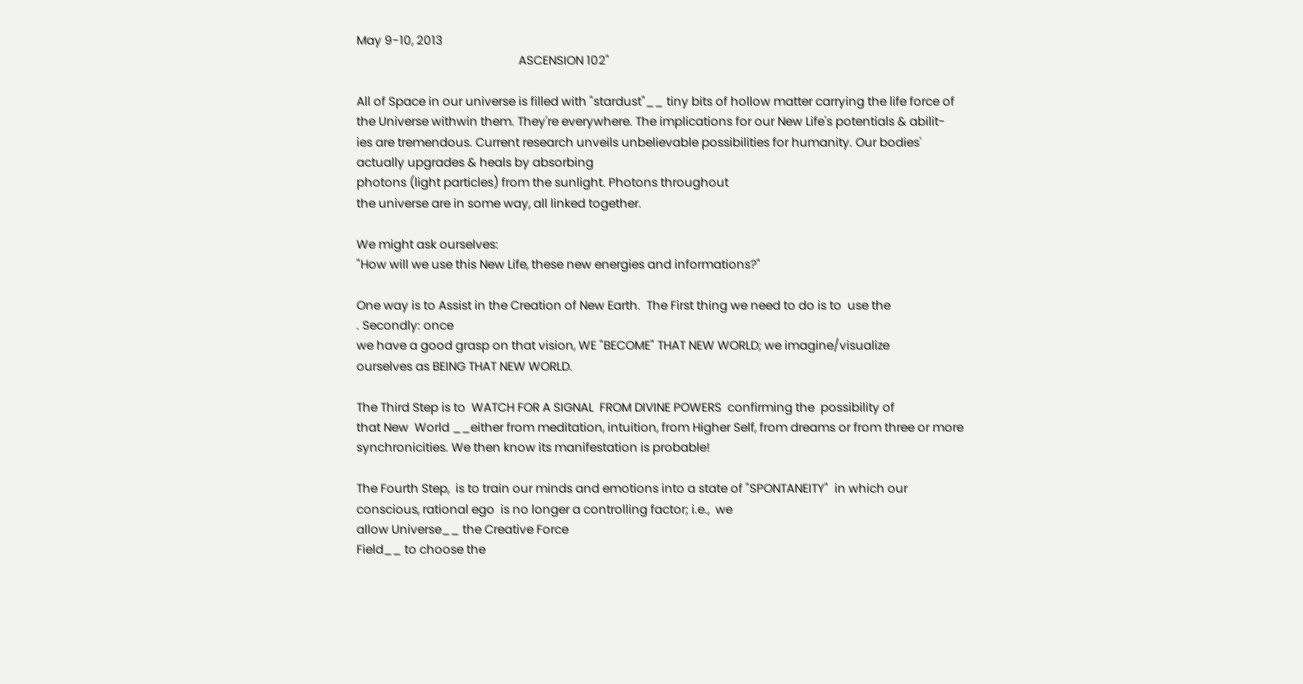May 9-10, 2013
                                                      ASCENSION 102"

All of Space in our universe is filled with "stardust"__ tiny bits of hollow matter carrying the life force of
the Universe withwin them. They're everywhere. The implications for our New Life's potentials & abilit-
ies are tremendous. Current research unveils unbelievable possibilities for humanity. Our bodies'
actually upgrades & heals by absorbing
photons (light particles) from the sunlight. Photons throughout
the universe are in some way, all linked together.

We might ask ourselves:
"How will we use this New Life, these new energies and informations?"

One way is to Assist in the Creation of New Earth.  The First thing we need to do is to  use the
. Secondly: once
we have a good grasp on that vision, WE "BECOME" THAT NEW WORLD; we imagine/visualize
ourselves as BEING THAT NEW WORLD.

The Third Step is to  WATCH FOR A SIGNAL  FROM DIVINE POWERS  confirming the  possibility of
that New  World __either from meditation, intuition, from Higher Self, from dreams or from three or more
synchronicities. We then know its manifestation is probable!

The Fourth Step,  is to train our minds and emotions into a state of "SPONTANEITY"  in which our
conscious, rational ego  is no longer a controlling factor; i.e.,  we
allow Universe__ the Creative Force
Field__ to choose the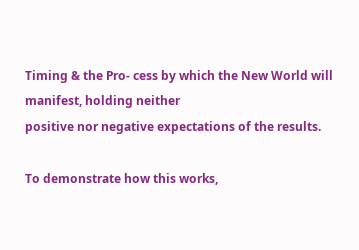Timing & the Pro- cess by which the New World will manifest, holding neither
positive nor negative expectations of the results.

To demonstrate how this works,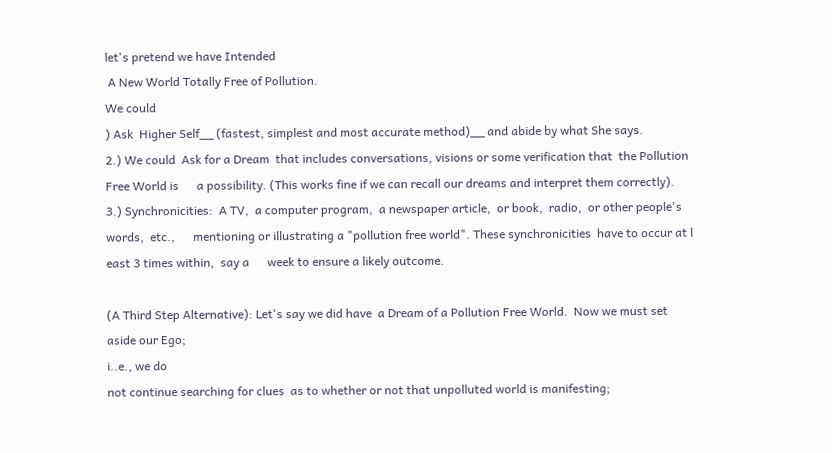let's pretend we have Intended
 A New World Totally Free of Pollution.
We could
) Ask  Higher Self__ (fastest, simplest and most accurate method)__ and abide by what She says.
2.) We could  Ask for a Dream  that includes conversations, visions or some verification that  the Pollution
Free World is      a possibility. (This works fine if we can recall our dreams and interpret them correctly).
3.) Synchronicities:  A TV,  a computer program,  a newspaper article,  or book,  radio,  or other people's
words,  etc.,      mentioning or illustrating a "pollution free world". These synchronicities  have to occur at l
east 3 times within,  say a      week to ensure a likely outcome.

(A Third Step Alternative): Let's say we did have  a Dream of a Pollution Free World.  Now we must set
aside our Ego;
i..e., we do
not continue searching for clues  as to whether or not that unpolluted world is manifesting;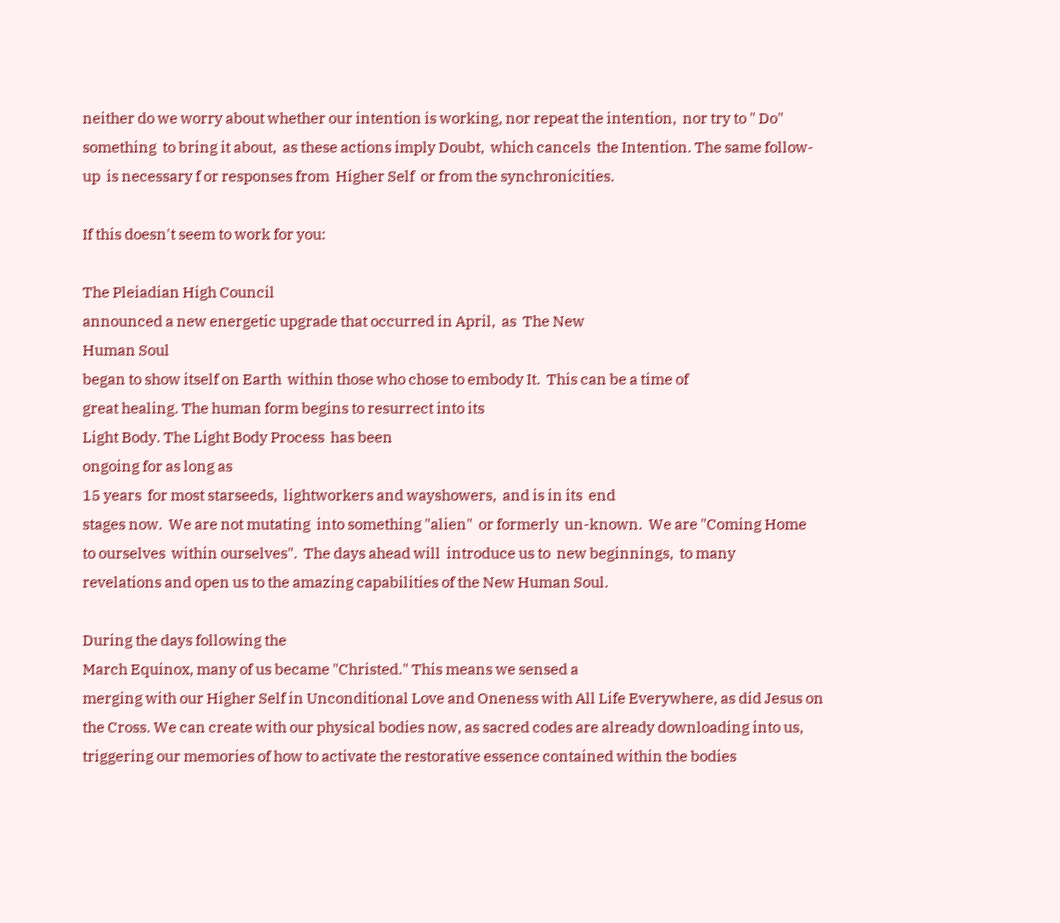neither do we worry about whether our intention is working, nor repeat the intention,  nor try to " Do"
something  to bring it about,  as these actions imply Doubt,  which cancels  the Intention. The same follow-
up  is necessary f or responses from  Higher Self  or from the synchronicities.

If this doesn't seem to work for you:

The Pleiadian High Council
announced a new energetic upgrade that occurred in April,  as  The New
Human Soul
began to show itself on Earth  within those who chose to embody It.  This can be a time of
great healing. The human form begins to resurrect into its
Light Body. The Light Body Process  has been
ongoing for as long as
15 years  for most starseeds,  lightworkers and wayshowers,  and is in its  end
stages now.  We are not mutating  into something "alien"  or formerly  un-known.  We are "Coming Home
to ourselves  within ourselves".  The days ahead will  introduce us to  new beginnings,  to many
revelations and open us to the amazing capabilities of the New Human Soul.

During the days following the
March Equinox, many of us became "Christed." This means we sensed a
merging with our Higher Self in Unconditional Love and Oneness with All Life Everywhere, as did Jesus on
the Cross. We can create with our physical bodies now, as sacred codes are already downloading into us,
triggering our memories of how to activate the restorative essence contained within the bodies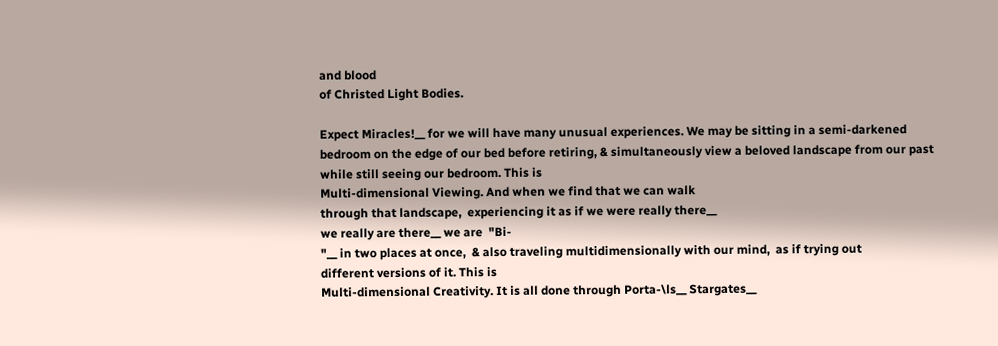and blood
of Christed Light Bodies.

Expect Miracles!__ for we will have many unusual experiences. We may be sitting in a semi-darkened
bedroom on the edge of our bed before retiring, & simultaneously view a beloved landscape from our past
while still seeing our bedroom. This is
Multi-dimensional Viewing. And when we find that we can walk
through that landscape,  experiencing it as if we were really there__
we really are there__ we are  "Bi-
"__ in two places at once,  & also traveling multidimensionally with our mind,  as if trying out
different versions of it. This is
Multi-dimensional Creativity. It is all done through Porta-\ls__ Stargates__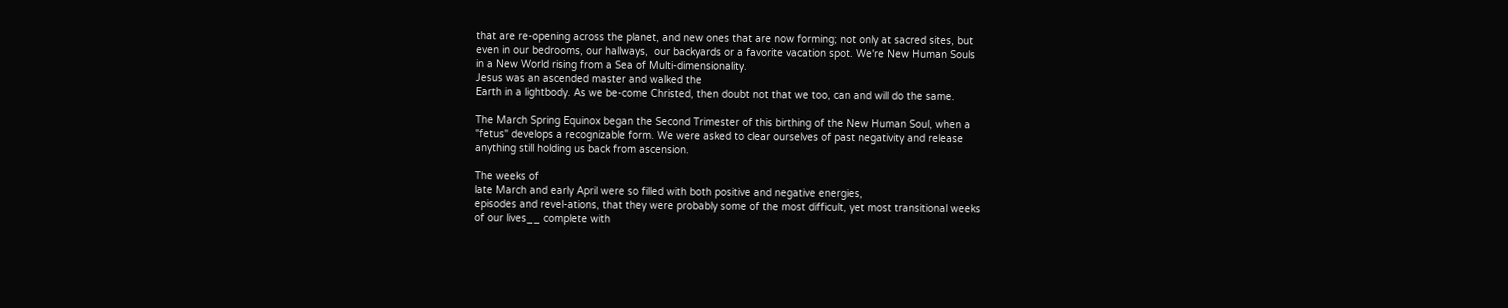that are re-opening across the planet, and new ones that are now forming; not only at sacred sites, but
even in our bedrooms, our hallways,  our backyards or a favorite vacation spot. We're New Human Souls
in a New World rising from a Sea of Multi-dimensionality.
Jesus was an ascended master and walked the
Earth in a lightbody. As we be-come Christed, then doubt not that we too, can and will do the same.

The March Spring Equinox began the Second Trimester of this birthing of the New Human Soul, when a
"fetus" develops a recognizable form. We were asked to clear ourselves of past negativity and release
anything still holding us back from ascension.

The weeks of
late March and early April were so filled with both positive and negative energies,
episodes and revel-ations, that they were probably some of the most difficult, yet most transitional weeks
of our lives__ complete with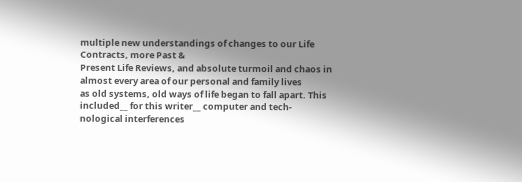multiple new understandings of changes to our Life Contracts, more Past &
Present Life Reviews, and absolute turmoil and chaos in almost every area of our personal and family lives
as old systems, old ways of life began to fall apart. This included__ for this writer__ computer and tech-
nological interferences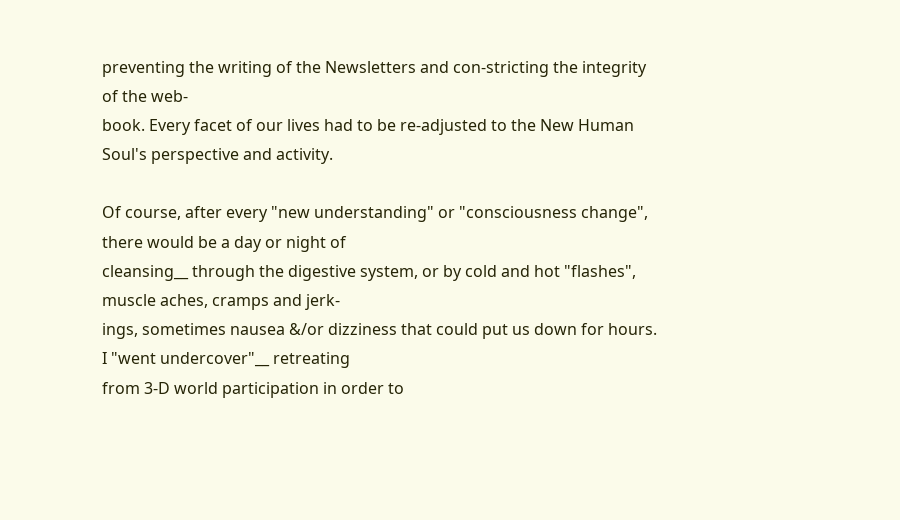preventing the writing of the Newsletters and con-stricting the integrity of the web-
book. Every facet of our lives had to be re-adjusted to the New Human Soul's perspective and activity.

Of course, after every "new understanding" or "consciousness change", there would be a day or night of
cleansing__ through the digestive system, or by cold and hot "flashes", muscle aches, cramps and jerk-
ings, sometimes nausea &/or dizziness that could put us down for hours.  I "went undercover"__ retreating
from 3-D world participation in order to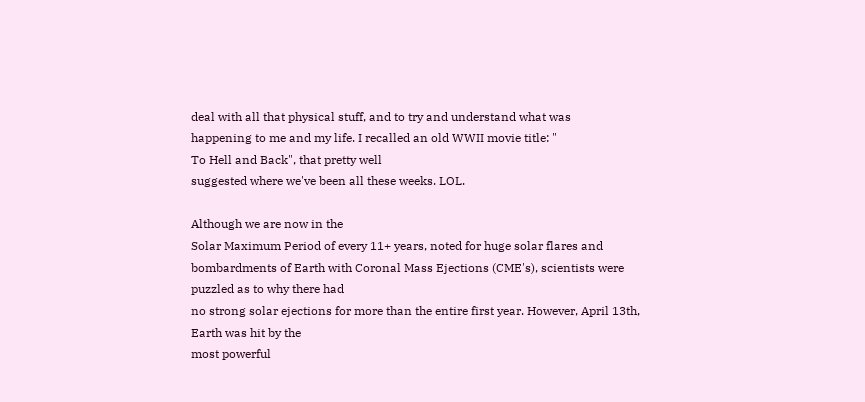deal with all that physical stuff, and to try and understand what was
happening to me and my life. I recalled an old WWII movie title: "
To Hell and Back", that pretty well
suggested where we've been all these weeks. LOL.

Although we are now in the
Solar Maximum Period of every 11+ years, noted for huge solar flares and
bombardments of Earth with Coronal Mass Ejections (CME's), scientists were puzzled as to why there had
no strong solar ejections for more than the entire first year. However, April 13th, Earth was hit by the
most powerful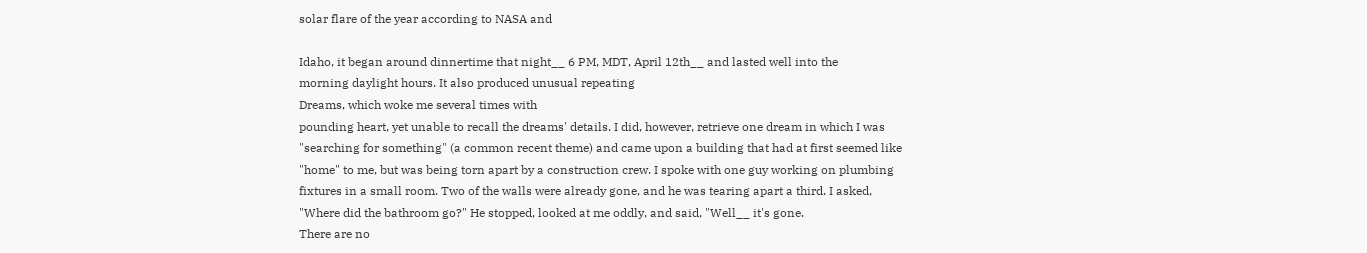solar flare of the year according to NASA and

Idaho, it began around dinnertime that night__ 6 PM, MDT, April 12th__ and lasted well into the
morning daylight hours. It also produced unusual repeating
Dreams, which woke me several times with
pounding heart, yet unable to recall the dreams' details. I did, however, retrieve one dream in which I was
"searching for something" (a common recent theme) and came upon a building that had at first seemed like
"home" to me, but was being torn apart by a construction crew. I spoke with one guy working on plumbing
fixtures in a small room. Two of the walls were already gone, and he was tearing apart a third. I asked,
"Where did the bathroom go?" He stopped, looked at me oddly, and said, "Well__ it's gone.
There are no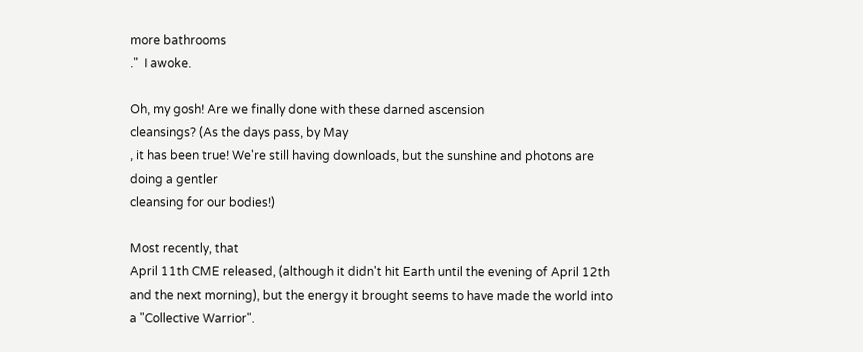more bathrooms
."  I awoke.

Oh, my gosh! Are we finally done with these darned ascension
cleansings? (As the days pass, by May
, it has been true! We're still having downloads, but the sunshine and photons are doing a gentler
cleansing for our bodies!)

Most recently, that
April 11th CME released, (although it didn't hit Earth until the evening of April 12th
and the next morning), but the energy it brought seems to have made the world into a "Collective Warrior".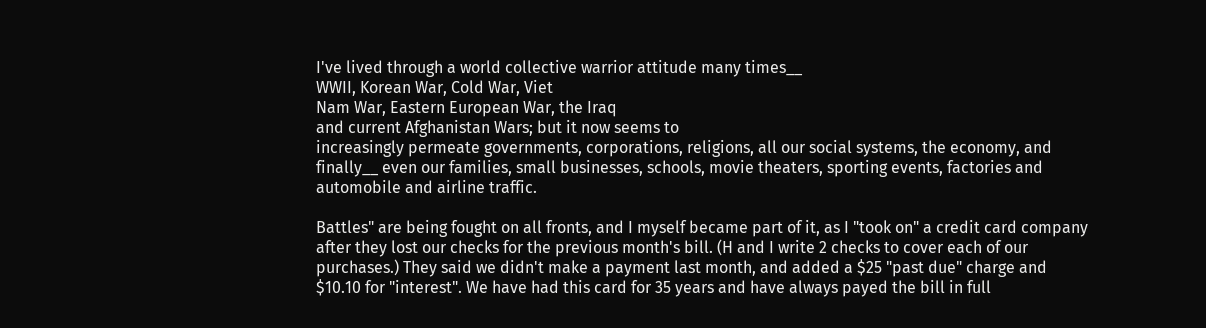I've lived through a world collective warrior attitude many times__
WWII, Korean War, Cold War, Viet
Nam War, Eastern European War, the Iraq
and current Afghanistan Wars; but it now seems to
increasingly permeate governments, corporations, religions, all our social systems, the economy, and
finally__ even our families, small businesses, schools, movie theaters, sporting events, factories and
automobile and airline traffic.

Battles" are being fought on all fronts, and I myself became part of it, as I "took on" a credit card company
after they lost our checks for the previous month's bill. (H and I write 2 checks to cover each of our
purchases.) They said we didn't make a payment last month, and added a $25 "past due" charge and
$10.10 for "interest". We have had this card for 35 years and have always payed the bill in full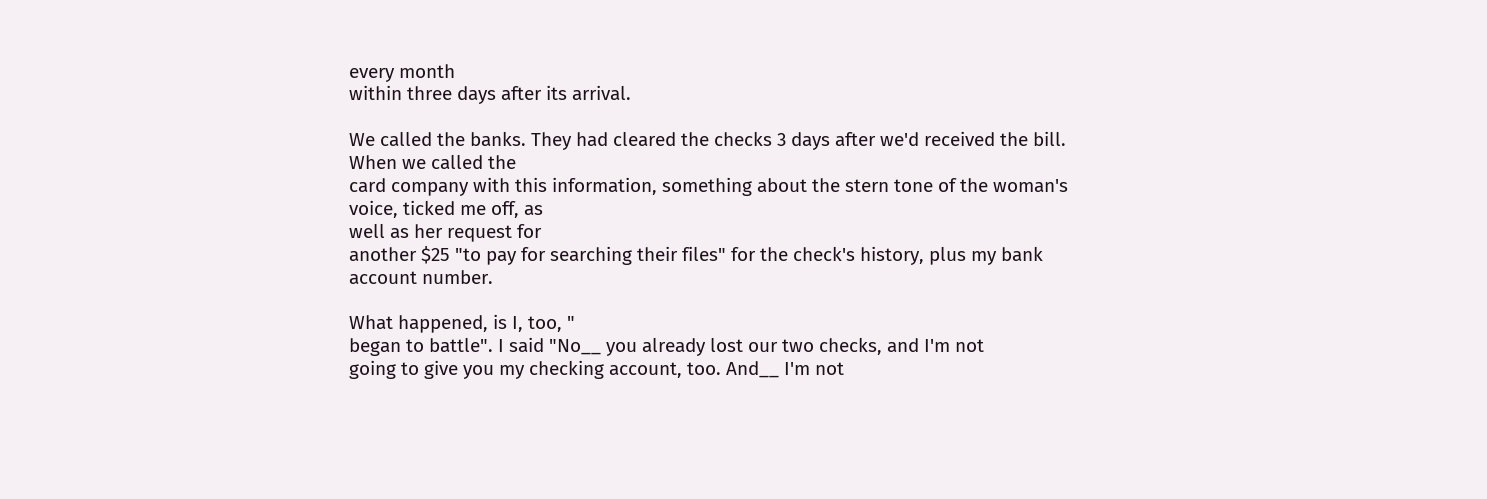every month
within three days after its arrival.

We called the banks. They had cleared the checks 3 days after we'd received the bill. When we called the
card company with this information, something about the stern tone of the woman's voice, ticked me off, as
well as her request for
another $25 "to pay for searching their files" for the check's history, plus my bank
account number.

What happened, is I, too, "
began to battle". I said "No__ you already lost our two checks, and I'm not
going to give you my checking account, too. And__ I'm not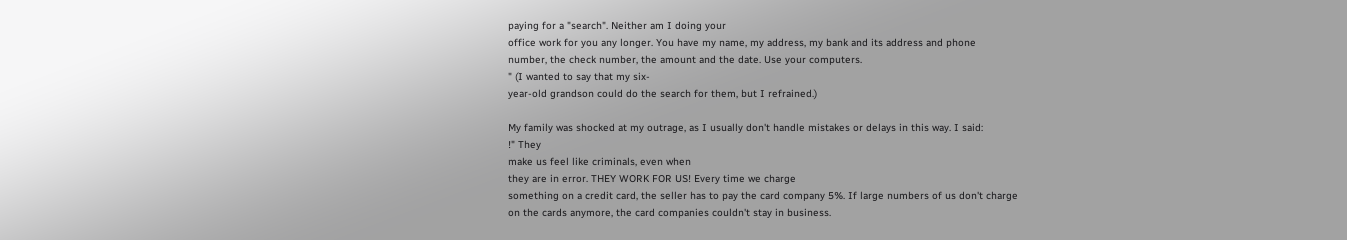paying for a "search". Neither am I doing your
office work for you any longer. You have my name, my address, my bank and its address and phone
number, the check number, the amount and the date. Use your computers.
" (I wanted to say that my six-
year-old grandson could do the search for them, but I refrained.)

My family was shocked at my outrage, as I usually don't handle mistakes or delays in this way. I said:
!" They
make us feel like criminals, even when
they are in error. THEY WORK FOR US! Every time we charge
something on a credit card, the seller has to pay the card company 5%. If large numbers of us don't charge
on the cards anymore, the card companies couldn't stay in business.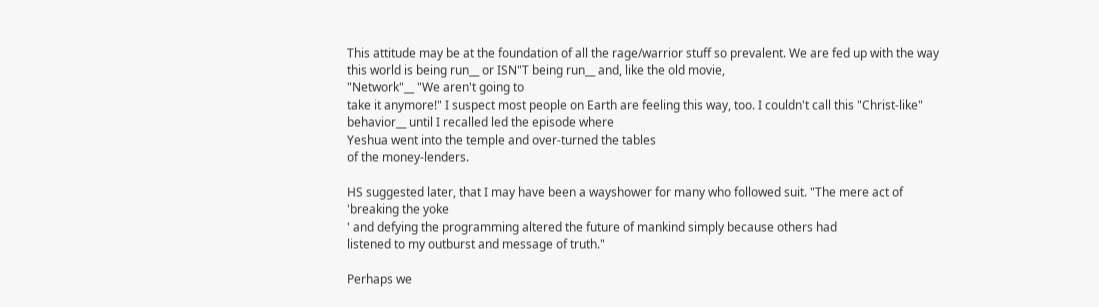This attitude may be at the foundation of all the rage/warrior stuff so prevalent. We are fed up with the way
this world is being run__ or ISN"T being run__ and, like the old movie,
"Network"__ "We aren't going to
take it anymore!" I suspect most people on Earth are feeling this way, too. I couldn't call this "Christ-like"
behavior__ until I recalled led the episode where
Yeshua went into the temple and over-turned the tables
of the money-lenders.

HS suggested later, that I may have been a wayshower for many who followed suit. "The mere act of
'breaking the yoke
' and defying the programming altered the future of mankind simply because others had
listened to my outburst and message of truth."

Perhaps we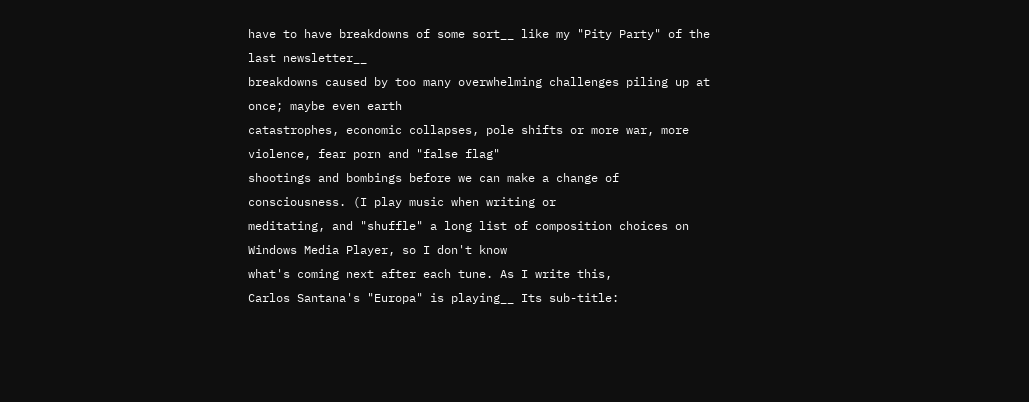have to have breakdowns of some sort__ like my "Pity Party" of the last newsletter__
breakdowns caused by too many overwhelming challenges piling up at once; maybe even earth
catastrophes, economic collapses, pole shifts or more war, more violence, fear porn and "false flag"
shootings and bombings before we can make a change of consciousness. (I play music when writing or
meditating, and "shuffle" a long list of composition choices on Windows Media Player, so I don't know
what's coming next after each tune. As I write this,
Carlos Santana's "Europa" is playing__ Its sub-title: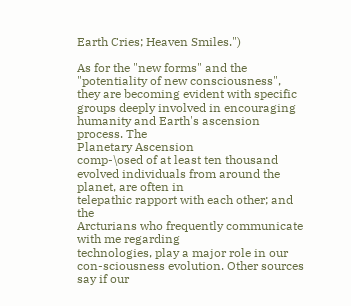Earth Cries; Heaven Smiles.")

As for the "new forms" and the "potentiality of new consciousness", they are becoming evident with specific
groups deeply involved in encouraging humanity and Earth's ascension process. The
Planetary Ascension
comp-\osed of at least ten thousand evolved individuals from around the planet, are often in
telepathic rapport with each other; and the
Arcturians who frequently communicate with me regarding
technologies, play a major role in our con-sciousness evolution. Other sources say if our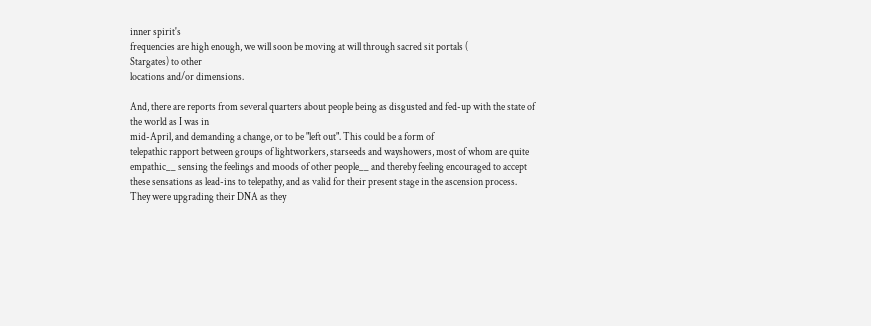inner spirit's
frequencies are high enough, we will soon be moving at will through sacred sit portals (
Stargates) to other
locations and/or dimensions.

And, there are reports from several quarters about people being as disgusted and fed-up with the state of
the world as I was in
mid-April, and demanding a change, or to be "left out". This could be a form of
telepathic rapport between groups of lightworkers, starseeds and wayshowers, most of whom are quite
empathic__ sensing the feelings and moods of other people__ and thereby feeling encouraged to accept
these sensations as lead-ins to telepathy, and as valid for their present stage in the ascension process.
They were upgrading their DNA as they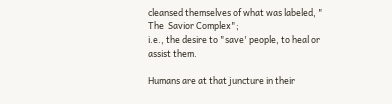cleansed themselves of what was labeled, "
The  Savior Complex";
i.e., the desire to "save' people, to heal or assist them.

Humans are at that juncture in their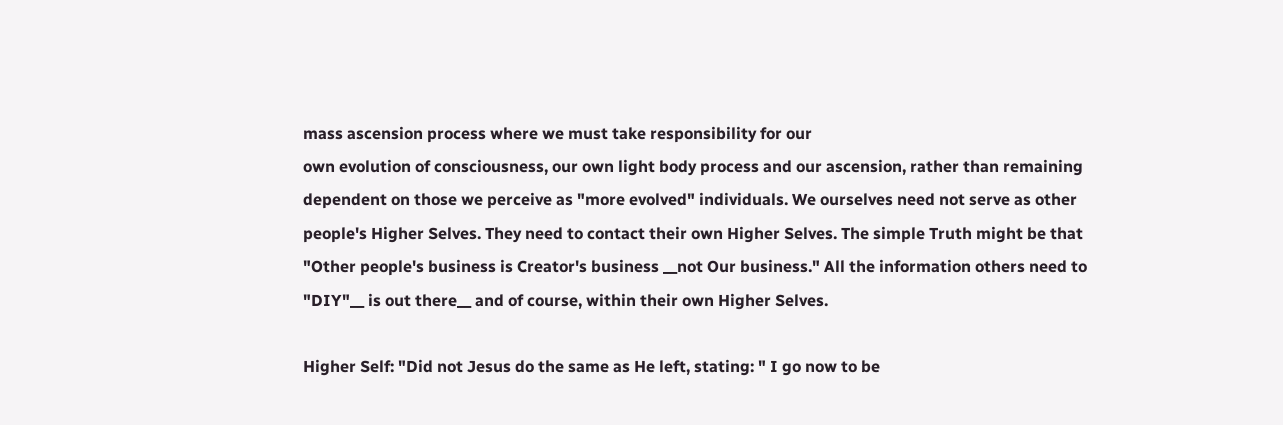mass ascension process where we must take responsibility for our
own evolution of consciousness, our own light body process and our ascension, rather than remaining
dependent on those we perceive as "more evolved" individuals. We ourselves need not serve as other
people's Higher Selves. They need to contact their own Higher Selves. The simple Truth might be that
"Other people's business is Creator's business __not Our business." All the information others need to
"DIY"__ is out there__ and of course, within their own Higher Selves.

Higher Self: "Did not Jesus do the same as He left, stating: " I go now to be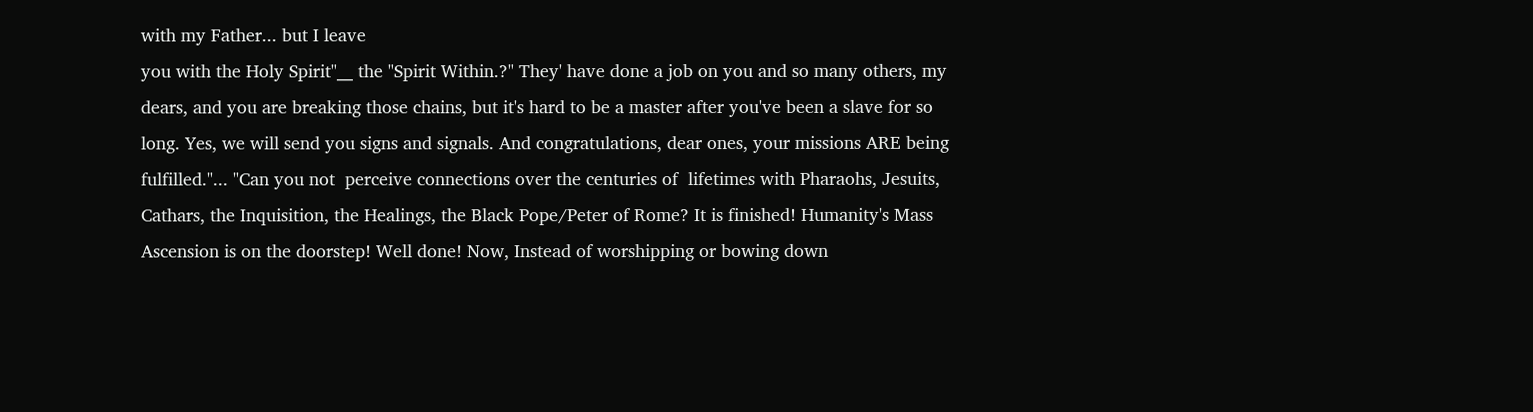with my Father... but I leave
you with the Holy Spirit"__ the "Spirit Within.?" They' have done a job on you and so many others, my
dears, and you are breaking those chains, but it's hard to be a master after you've been a slave for so
long. Yes, we will send you signs and signals. And congratulations, dear ones, your missions ARE being
fulfilled."... "Can you not  perceive connections over the centuries of  lifetimes with Pharaohs, Jesuits,
Cathars, the Inquisition, the Healings, the Black Pope/Peter of Rome? It is finished! Humanity's Mass
Ascension is on the doorstep! Well done! Now, Instead of worshipping or bowing down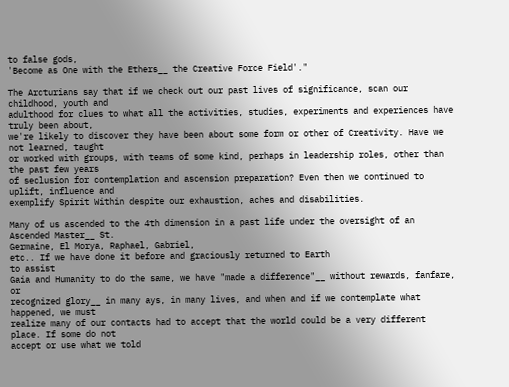to false gods,
'Become as One with the Ethers__ the Creative Force Field'."

The Arcturians say that if we check out our past lives of significance, scan our childhood, youth and
adulthood for clues to what all the activities, studies, experiments and experiences have truly been about,
we're likely to discover they have been about some form or other of Creativity. Have we not learned, taught
or worked with groups, with teams of some kind, perhaps in leadership roles, other than the past few years
of seclusion for contemplation and ascension preparation? Even then we continued to uplift, influence and
exemplify Spirit Within despite our exhaustion, aches and disabilities.

Many of us ascended to the 4th dimension in a past life under the oversight of an Ascended Master__ St.
Germaine, El Morya, Raphael, Gabriel,
etc.. If we have done it before and graciously returned to Earth
to assist
Gaia and Humanity to do the same, we have "made a difference"__ without rewards, fanfare, or
recognized glory__ in many ays, in many lives, and when and if we contemplate what happened, we must
realize many of our contacts had to accept that the world could be a very different place. If some do not
accept or use what we told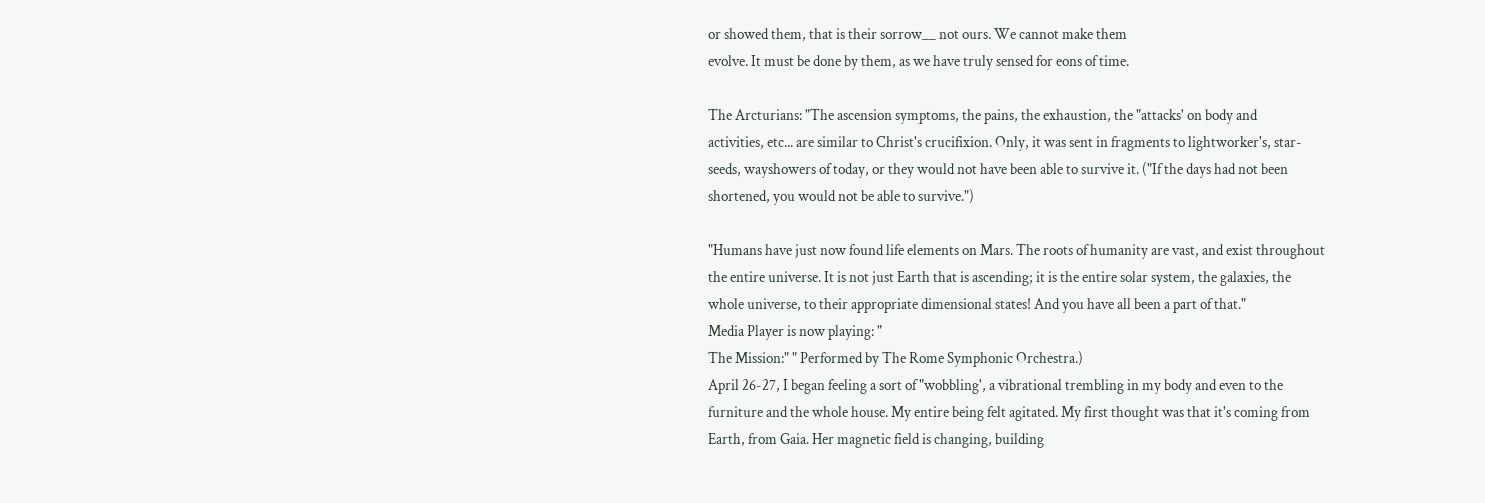or showed them, that is their sorrow__ not ours. We cannot make them
evolve. It must be done by them, as we have truly sensed for eons of time.

The Arcturians: "The ascension symptoms, the pains, the exhaustion, the "attacks' on body and
activities, etc... are similar to Christ's crucifixion. Only, it was sent in fragments to lightworker's, star-
seeds, wayshowers of today, or they would not have been able to survive it. ("If the days had not been
shortened, you would not be able to survive.")

"Humans have just now found life elements on Mars. The roots of humanity are vast, and exist throughout
the entire universe. It is not just Earth that is ascending; it is the entire solar system, the galaxies, the
whole universe, to their appropriate dimensional states! And you have all been a part of that."
Media Player is now playing: "
The Mission:" " Performed by The Rome Symphonic Orchestra.)
April 26-27, I began feeling a sort of "wobbling', a vibrational trembling in my body and even to the
furniture and the whole house. My entire being felt agitated. My first thought was that it's coming from
Earth, from Gaia. Her magnetic field is changing, building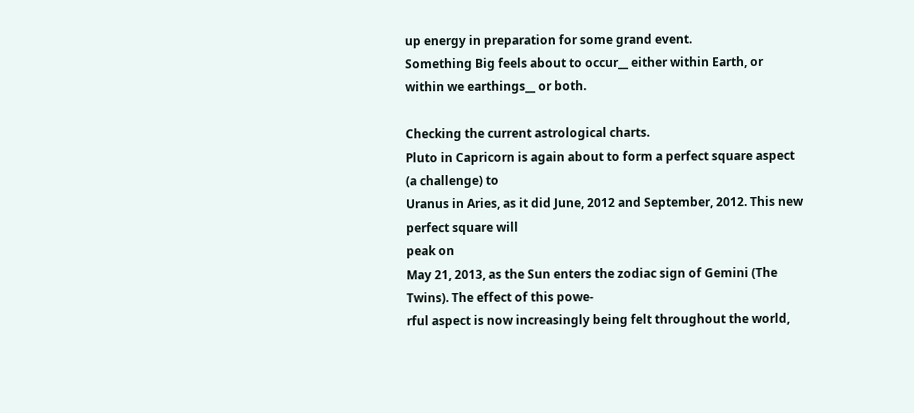up energy in preparation for some grand event.
Something Big feels about to occur__ either within Earth, or within we earthings__ or both.

Checking the current astrological charts.
Pluto in Capricorn is again about to form a perfect square aspect
(a challenge) to
Uranus in Aries, as it did June, 2012 and September, 2012. This new perfect square will
peak on
May 21, 2013, as the Sun enters the zodiac sign of Gemini (The Twins). The effect of this powe-
rful aspect is now increasingly being felt throughout the world,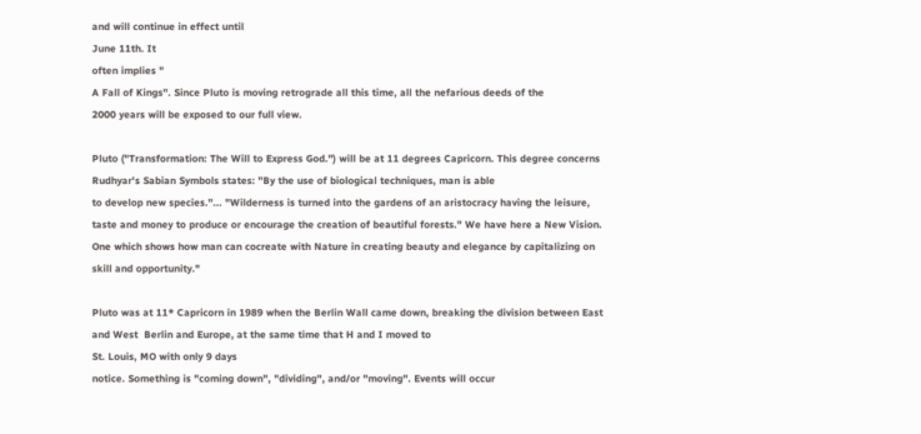and will continue in effect until
June 11th. It
often implies "
A Fall of Kings". Since Pluto is moving retrograde all this time, all the nefarious deeds of the
2000 years will be exposed to our full view.

Pluto ("Transformation: The Will to Express God.") will be at 11 degrees Capricorn. This degree concerns
Rudhyar's Sabian Symbols states: "By the use of biological techniques, man is able
to develop new species."... "Wilderness is turned into the gardens of an aristocracy having the leisure,
taste and money to produce or encourage the creation of beautiful forests." We have here a New Vision.
One which shows how man can cocreate with Nature in creating beauty and elegance by capitalizing on
skill and opportunity."

Pluto was at 11* Capricorn in 1989 when the Berlin Wall came down, breaking the division between East
and West  Berlin and Europe, at the same time that H and I moved to
St. Louis, MO with only 9 days
notice. Something is "coming down", "dividing", and/or "moving". Events will occur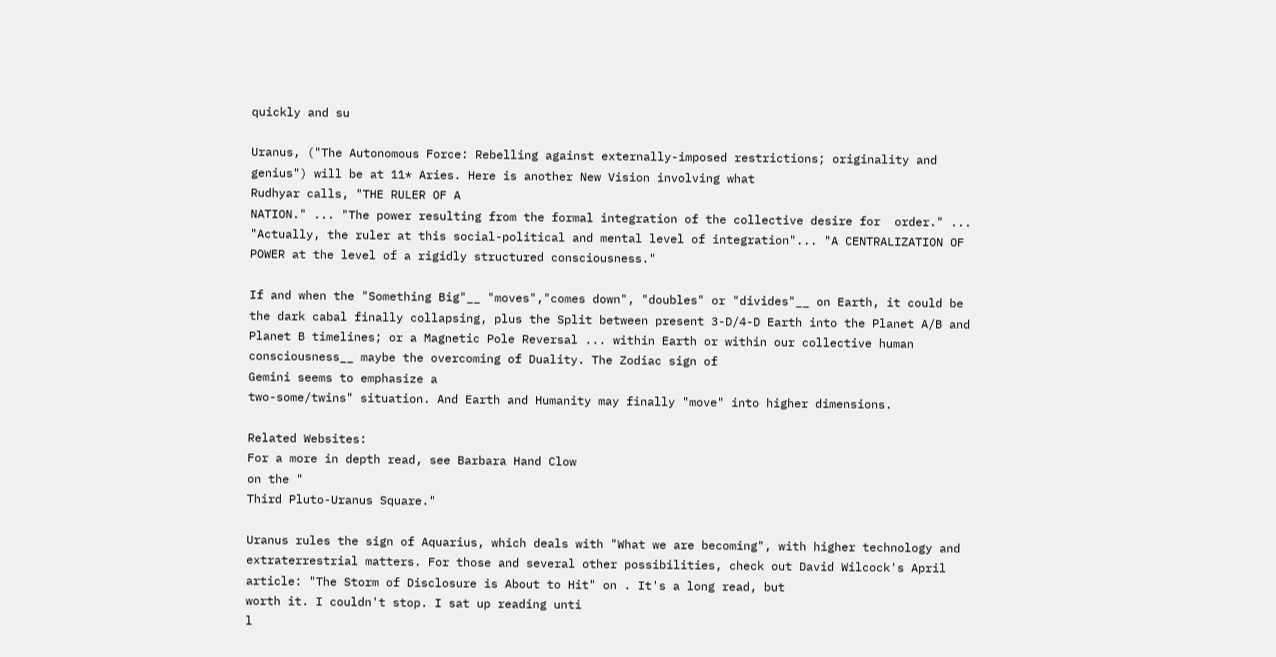quickly and su

Uranus, ("The Autonomous Force: Rebelling against externally-imposed restrictions; originality and
genius") will be at 11* Aries. Here is another New Vision involving what
Rudhyar calls, "THE RULER OF A
NATION." ... "The power resulting from the formal integration of the collective desire for  order." ...
"Actually, the ruler at this social-political and mental level of integration"... "A CENTRALIZATION OF
POWER at the level of a rigidly structured consciousness."

If and when the "Something Big"__ "moves","comes down", "doubles" or "divides"__ on Earth, it could be
the dark cabal finally collapsing, plus the Split between present 3-D/4-D Earth into the Planet A/B and
Planet B timelines; or a Magnetic Pole Reversal ... within Earth or within our collective human
consciousness__ maybe the overcoming of Duality. The Zodiac sign of
Gemini seems to emphasize a
two-some/twins" situation. And Earth and Humanity may finally "move" into higher dimensions.

Related Websites:
For a more in depth read, see Barbara Hand Clow
on the "
Third Pluto-Uranus Square."

Uranus rules the sign of Aquarius, which deals with "What we are becoming", with higher technology and
extraterrestrial matters. For those and several other possibilities, check out David Wilcock's April
article: "The Storm of Disclosure is About to Hit" on . It's a long read, but
worth it. I couldn't stop. I sat up reading unti
l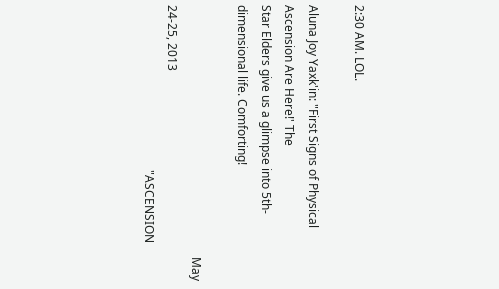2:30 AM. LOL.

Aluna Joy Yaxk'in: "First Signs of Physical Ascension Are Here!' The
Star Elders give us a glimpse into 5th-dimensional life. Comforting!

                                                                                    May 24-25, 2013
                                                       "ASCENSION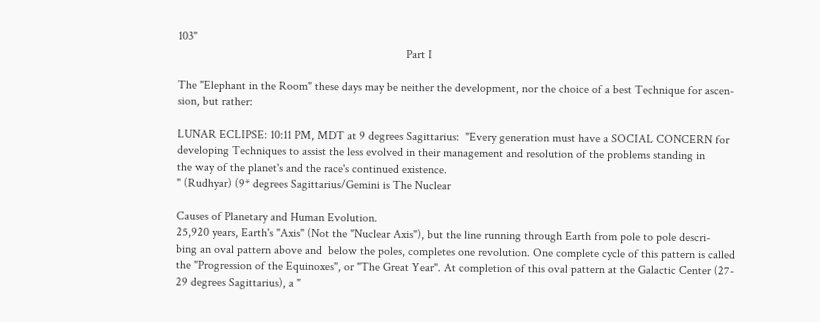103"
                                                                            Part I

The "Elephant in the Room" these days may be neither the development, nor the choice of a best Technique for ascen-
sion, but rather:

LUNAR ECLIPSE: 10:11 PM, MDT at 9 degrees Sagittarius:  "Every generation must have a SOCIAL CONCERN for
developing Techniques to assist the less evolved in their management and resolution of the problems standing in
the way of the planet's and the race's continued existence.
" (Rudhyar) (9* degrees Sagittarius/Gemini is The Nuclear

Causes of Planetary and Human Evolution.
25,920 years, Earth's "Axis" (Not the "Nuclear Axis"), but the line running through Earth from pole to pole descri-
bing an oval pattern above and  below the poles, completes one revolution. One complete cycle of this pattern is called
the "Progression of the Equinoxes", or "The Great Year". At completion of this oval pattern at the Galactic Center (27-
29 degrees Sagittarius), a "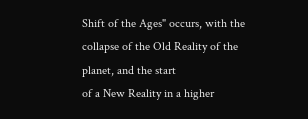Shift of the Ages" occurs, with the collapse of the Old Reality of the planet, and the start
of a New Reality in a higher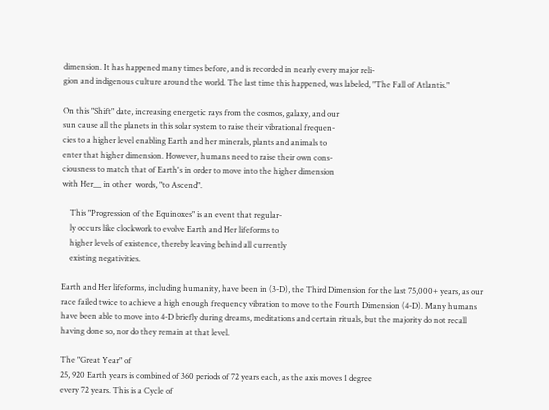dimension. It has happened many times before, and is recorded in nearly every major reli-
gion and indigenous culture around the world. The last time this happened, was labeled, "The Fall of Atlantis."

On this "Shift" date, increasing energetic rays from the cosmos, galaxy, and our
sun cause all the planets in this solar system to raise their vibrational frequen-
cies to a higher level enabling Earth and her minerals, plants and animals to
enter that higher dimension. However, humans need to raise their own cons-
ciousness to match that of Earth's in order to move into the higher dimension
with Her__ in other  words, "to Ascend".

    This "Progression of the Equinoxes" is an event that regular-
    ly occurs like clockwork to evolve Earth and Her lifeforms to
    higher levels of existence, thereby leaving behind all currently
    existing negativities.

Earth and Her lifeforms, including humanity, have been in (3-D), the Third Dimension for the last 75,000+ years, as our
race failed twice to achieve a high enough frequency vibration to move to the Fourth Dimension (4-D). Many humans
have been able to move into 4-D briefly during dreams, meditations and certain rituals, but the majority do not recall
having done so, nor do they remain at that level.

The "Great Year" of
25, 920 Earth years is combined of 360 periods of 72 years each, as the axis moves 1 degree
every 72 years. This is a Cycle of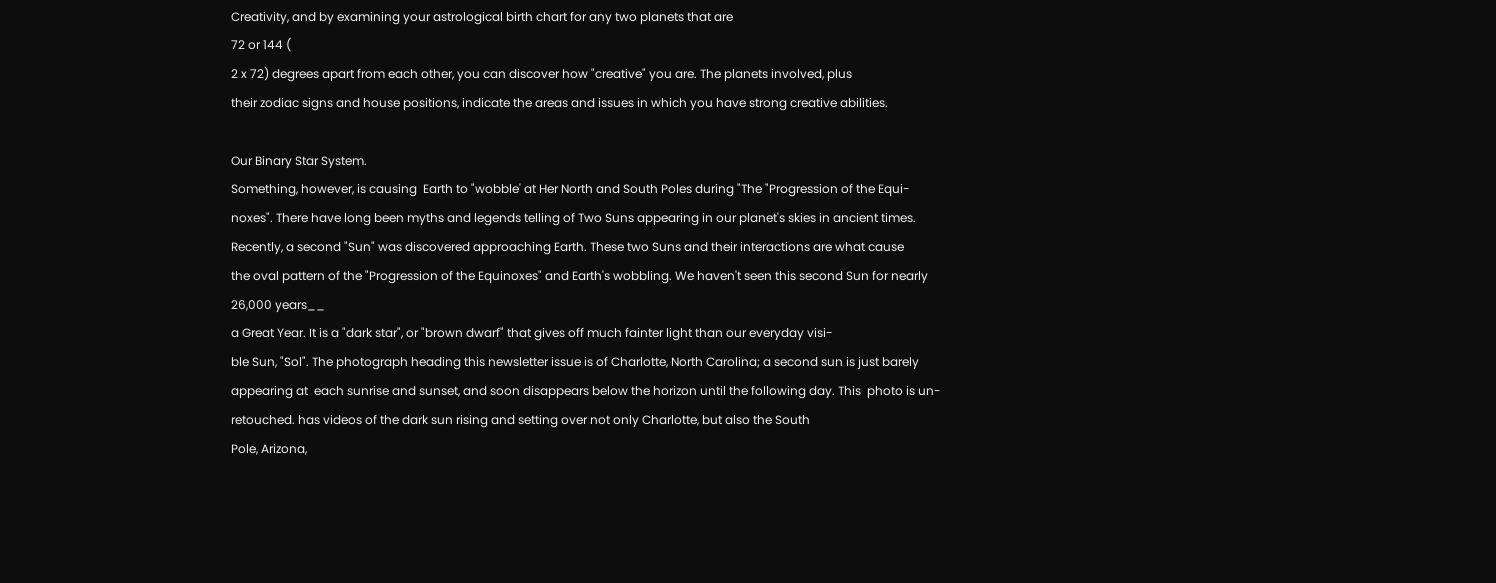Creativity, and by examining your astrological birth chart for any two planets that are
72 or 144 (
2 x 72) degrees apart from each other, you can discover how "creative" you are. The planets involved, plus
their zodiac signs and house positions, indicate the areas and issues in which you have strong creative abilities.

Our Binary Star System.
Something, however, is causing  Earth to "wobble' at Her North and South Poles during "The "Progression of the Equi-
noxes". There have long been myths and legends telling of Two Suns appearing in our planet's skies in ancient times.
Recently, a second "Sun" was discovered approaching Earth. These two Suns and their interactions are what cause
the oval pattern of the "Progression of the Equinoxes" and Earth's wobbling. We haven't seen this second Sun for nearly
26,000 years__
a Great Year. It is a "dark star", or "brown dwarf" that gives off much fainter light than our everyday visi-
ble Sun, "Sol". The photograph heading this newsletter issue is of Charlotte, North Carolina; a second sun is just barely
appearing at  each sunrise and sunset, and soon disappears below the horizon until the following day. This  photo is un-
retouched. has videos of the dark sun rising and setting over not only Charlotte, but also the South
Pole, Arizona,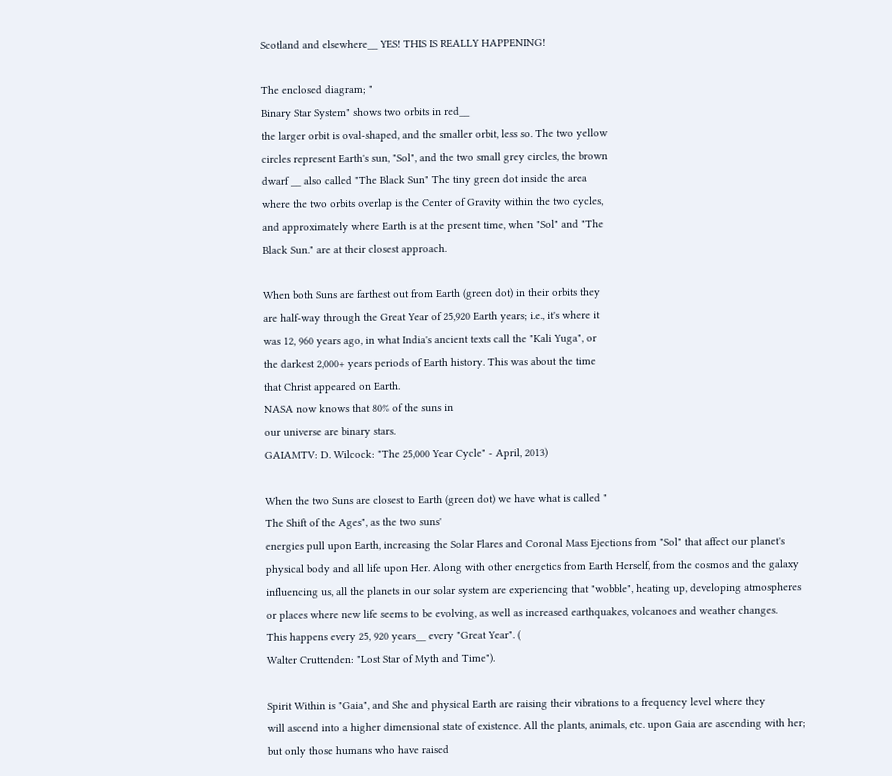Scotland and elsewhere__ YES! THIS IS REALLY HAPPENING!

The enclosed diagram; "
Binary Star System" shows two orbits in red__
the larger orbit is oval-shaped, and the smaller orbit, less so. The two yellow
circles represent Earth's sun, "Sol", and the two small grey circles, the brown
dwarf __ also called "The Black Sun" The tiny green dot inside the area
where the two orbits overlap is the Center of Gravity within the two cycles,
and approximately where Earth is at the present time, when "Sol" and "The
Black Sun." are at their closest approach.

When both Suns are farthest out from Earth (green dot) in their orbits they
are half-way through the Great Year of 25,920 Earth years; i.e., it's where it
was 12, 960 years ago, in what India's ancient texts call the "Kali Yuga", or
the darkest 2,000+ years periods of Earth history. This was about the time
that Christ appeared on Earth.
NASA now knows that 80% of the suns in
our universe are binary stars.
GAIAMTV: D. Wilcock: "The 25,000 Year Cycle" - April, 2013)

When the two Suns are closest to Earth (green dot) we have what is called "
The Shift of the Ages", as the two suns'
energies pull upon Earth, increasing the Solar Flares and Coronal Mass Ejections from "Sol" that affect our planet's
physical body and all life upon Her. Along with other energetics from Earth Herself, from the cosmos and the galaxy
influencing us, all the planets in our solar system are experiencing that "wobble", heating up, developing atmospheres
or places where new life seems to be evolving, as well as increased earthquakes, volcanoes and weather changes.
This happens every 25, 920 years__ every "Great Year". (
Walter Cruttenden: "Lost Star of Myth and Time").

Spirit Within is "Gaia", and She and physical Earth are raising their vibrations to a frequency level where they
will ascend into a higher dimensional state of existence. All the plants, animals, etc. upon Gaia are ascending with her;
but only those humans who have raised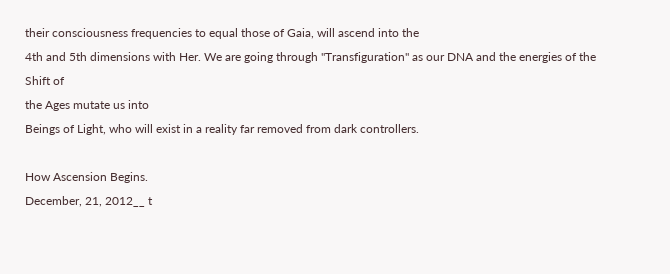their consciousness frequencies to equal those of Gaia, will ascend into the
4th and 5th dimensions with Her. We are going through "Transfiguration" as our DNA and the energies of the Shift of
the Ages mutate us into
Beings of Light, who will exist in a reality far removed from dark controllers.

How Ascension Begins.
December, 21, 2012__ t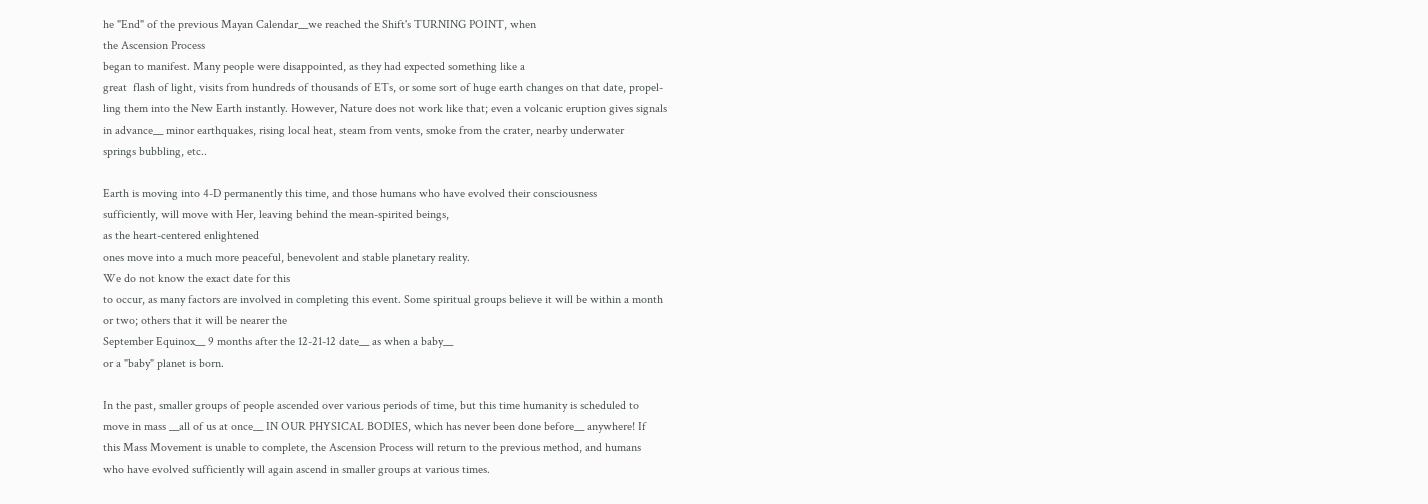he "End" of the previous Mayan Calendar__we reached the Shift's TURNING POINT, when
the Ascension Process
began to manifest. Many people were disappointed, as they had expected something like a
great  flash of light, visits from hundreds of thousands of ETs, or some sort of huge earth changes on that date, propel-
ling them into the New Earth instantly. However, Nature does not work like that; even a volcanic eruption gives signals
in advance__ minor earthquakes, rising local heat, steam from vents, smoke from the crater, nearby underwater
springs bubbling, etc..

Earth is moving into 4-D permanently this time, and those humans who have evolved their consciousness
sufficiently, will move with Her, leaving behind the mean-spirited beings,
as the heart-centered enlightened
ones move into a much more peaceful, benevolent and stable planetary reality.
We do not know the exact date for this
to occur, as many factors are involved in completing this event. Some spiritual groups believe it will be within a month
or two; others that it will be nearer the
September Equinox__ 9 months after the 12-21-12 date__ as when a baby__
or a "baby" planet is born.

In the past, smaller groups of people ascended over various periods of time, but this time humanity is scheduled to
move in mass __all of us at once__ IN OUR PHYSICAL BODIES, which has never been done before__ anywhere! If
this Mass Movement is unable to complete, the Ascension Process will return to the previous method, and humans
who have evolved sufficiently will again ascend in smaller groups at various times.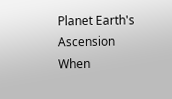Planet Earth's Ascension
When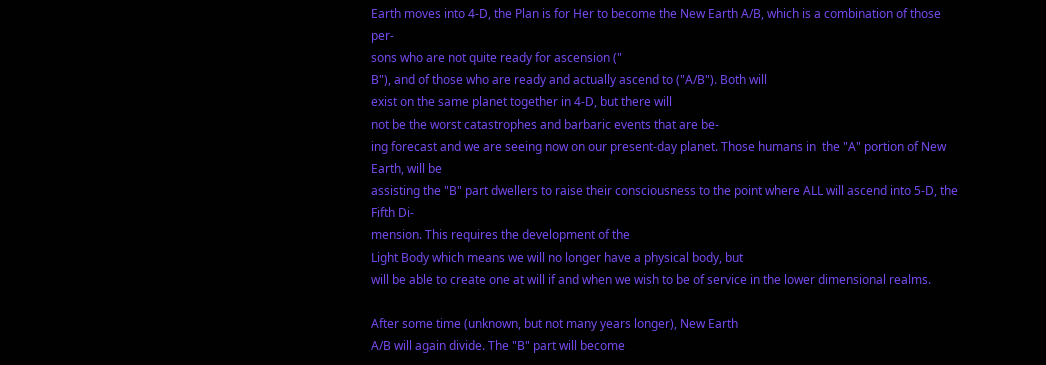Earth moves into 4-D, the Plan is for Her to become the New Earth A/B, which is a combination of those per-
sons who are not quite ready for ascension ("
B"), and of those who are ready and actually ascend to ("A/B"). Both will
exist on the same planet together in 4-D, but there will
not be the worst catastrophes and barbaric events that are be-
ing forecast and we are seeing now on our present-day planet. Those humans in  the "A" portion of New Earth, will be
assisting the "B" part dwellers to raise their consciousness to the point where ALL will ascend into 5-D, the Fifth Di-
mension. This requires the development of the
Light Body which means we will no longer have a physical body, but
will be able to create one at will if and when we wish to be of service in the lower dimensional realms.

After some time (unknown, but not many years longer), New Earth
A/B will again divide. The "B" part will become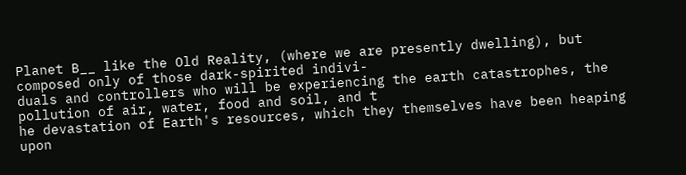Planet B__ like the Old Reality, (where we are presently dwelling), but composed only of those dark-spirited indivi-
duals and controllers who will be experiencing the earth catastrophes, the pollution of air, water, food and soil, and t
he devastation of Earth's resources, which they themselves have been heaping upon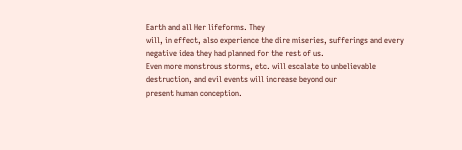Earth and all Her lifeforms. They
will, in effect, also experience the dire miseries, sufferings and every negative idea they had planned for the rest of us.
Even more monstrous storms, etc. will escalate to unbelievable destruction, and evil events will increase beyond our
present human conception.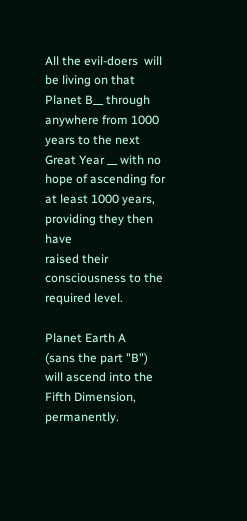All the evil-doers  will be living on that Planet B__ through anywhere from 1000
years to the next Great Year __ with no hope of ascending for at least 1000 years, providing they then have
raised their consciousness to the required level.

Planet Earth A
(sans the part "B") will ascend into the Fifth Dimension, permanently.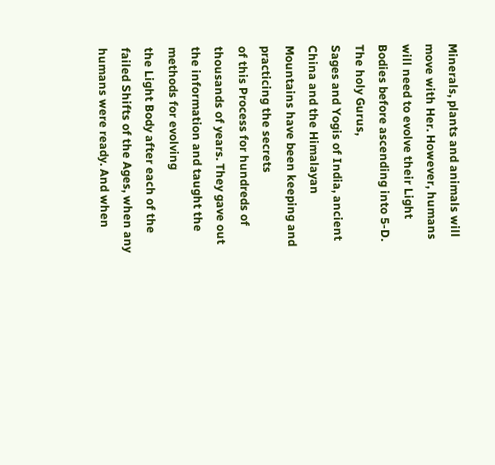Minerals, plants and animals will
move with Her. However, humans will need to evolve their Light Bodies before ascending into 5-D. The holy Gurus,
Sages and Yogis of India, ancient China and the Himalayan Mountains have been keeping and practicing the secrets
of this Process for hundreds of thousands of years. They gave out the information and taught the methods for evolving
the Light Body after each of the failed Shifts of the Ages, when any humans were ready. And when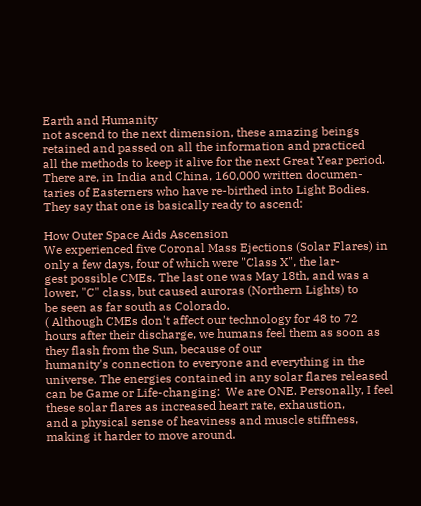Earth and Humanity
not ascend to the next dimension, these amazing beings retained and passed on all the information and practiced
all the methods to keep it alive for the next Great Year period. There are, in India and China, 160,000 written documen-
taries of Easterners who have re-birthed into Light Bodies. They say that one is basically ready to ascend:

How Outer Space Aids Ascension
We experienced five Coronal Mass Ejections (Solar Flares) in only a few days, four of which were "Class X", the lar-
gest possible CMEs. The last one was May 18th, and was a lower, "C" class, but caused auroras (Northern Lights) to
be seen as far south as Colorado.
( Although CMEs don't affect our technology for 48 to 72
hours after their discharge, we humans feel them as soon as they flash from the Sun, because of our
humanity's connection to everyone and everything in the universe. The energies contained in any solar flares released
can be Game or Life-changing:  We are ONE. Personally, I feel these solar flares as increased heart rate, exhaustion,
and a physical sense of heaviness and muscle stiffness, making it harder to move around.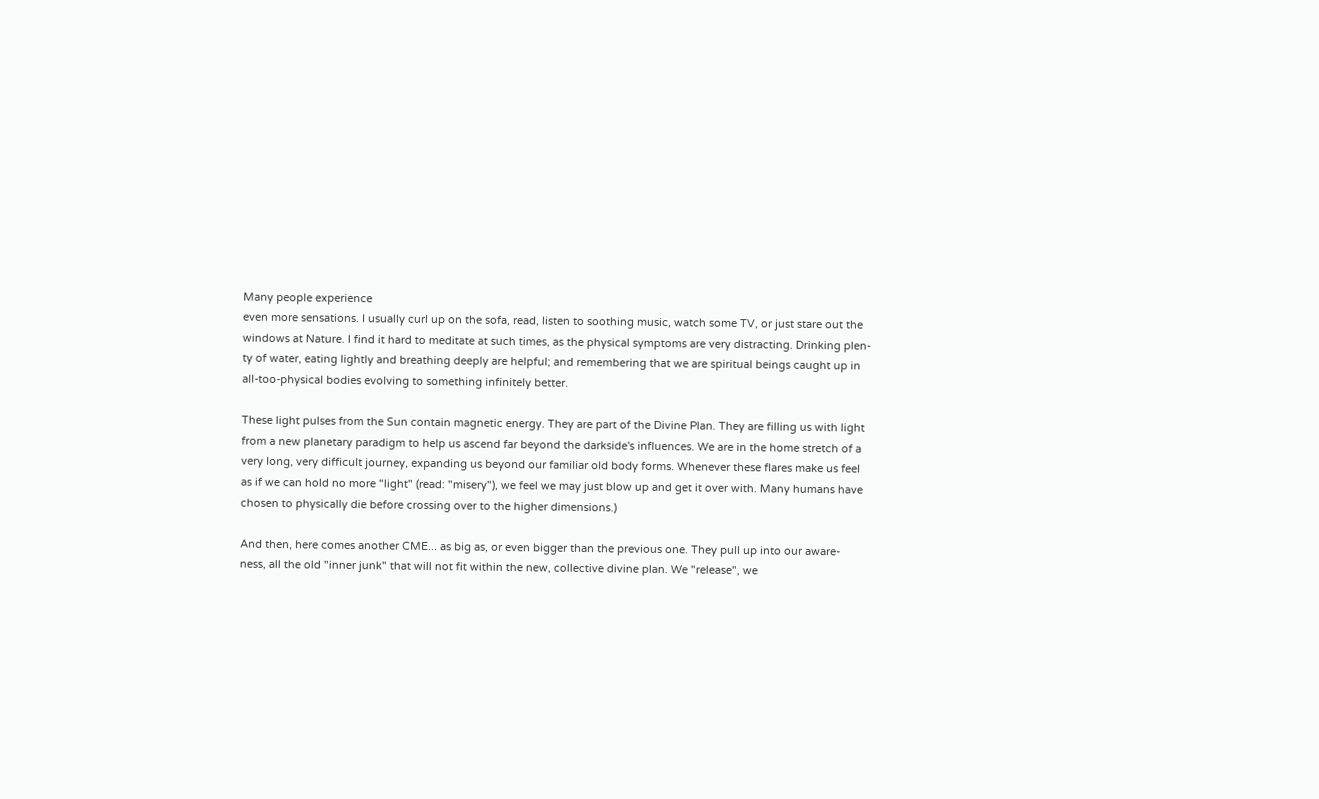Many people experience
even more sensations. I usually curl up on the sofa, read, listen to soothing music, watch some TV, or just stare out the
windows at Nature. I find it hard to meditate at such times, as the physical symptoms are very distracting. Drinking plen-
ty of water, eating lightly and breathing deeply are helpful; and remembering that we are spiritual beings caught up in
all-too-physical bodies evolving to something infinitely better.

These light pulses from the Sun contain magnetic energy. They are part of the Divine Plan. They are filling us with light
from a new planetary paradigm to help us ascend far beyond the darkside's influences. We are in the home stretch of a
very long, very difficult journey, expanding us beyond our familiar old body forms. Whenever these flares make us feel
as if we can hold no more "light" (read: "misery"), we feel we may just blow up and get it over with. Many humans have
chosen to physically die before crossing over to the higher dimensions.)

And then, here comes another CME... as big as, or even bigger than the previous one. They pull up into our aware-
ness, all the old "inner junk" that will not fit within the new, collective divine plan. We "release", we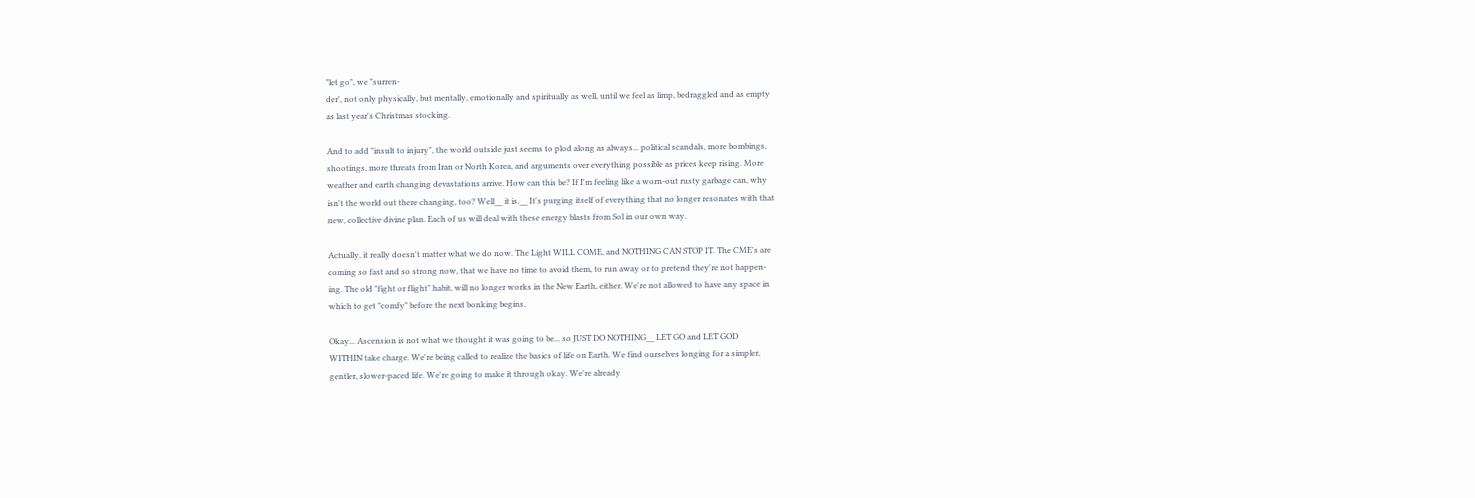"let go", we "surren-
der', not only physically, but mentally, emotionally and spiritually as well, until we feel as limp, bedraggled and as empty
as last year's Christmas stocking.

And to add "insult to injury", the world outside just seems to plod along as always... political scandals, more bombings,
shootings, more threats from Iran or North Korea, and arguments over everything possible as prices keep rising. More
weather and earth changing devastations arrive. How can this be? If I'm feeling like a worn-out rusty garbage can, why
isn't the world out there changing, too? Well__ it is.__ It's purging itself of everything that no longer resonates with that
new, collective divine plan. Each of us will deal with these energy blasts from Sol in our own way.

Actually, it really doesn't matter what we do now. The Light WILL COME, and NOTHING CAN STOP IT. The CME's are
coming so fast and so strong now, that we have no time to avoid them, to run away or to pretend they're not happen-
ing. The old "fight or flight" habit, will no longer works in the New Earth, either. We're not allowed to have any space in
which to get "comfy" before the next bonking begins.

Okay... Ascension is not what we thought it was going to be... so JUST DO NOTHING__ LET GO and LET GOD
WITHIN take charge. We're being called to realize the basics of life on Earth. We find ourselves longing for a simpler,
gentler, slower-paced life. We're going to make it through okay. We're already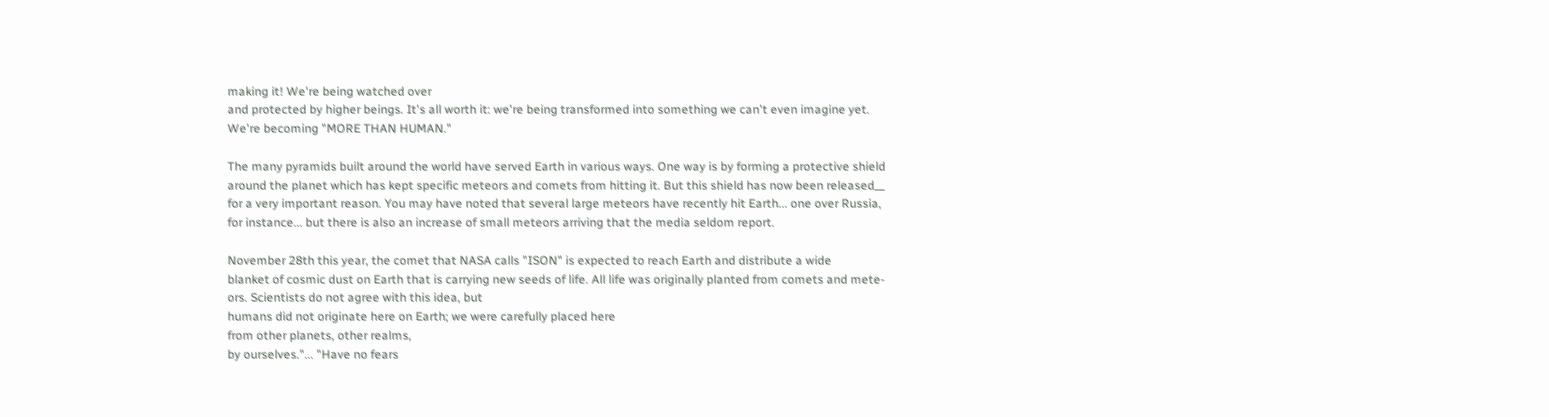making it! We're being watched over
and protected by higher beings. It's all worth it: we're being transformed into something we can't even imagine yet.
We're becoming "MORE THAN HUMAN."

The many pyramids built around the world have served Earth in various ways. One way is by forming a protective shield
around the planet which has kept specific meteors and comets from hitting it. But this shield has now been released__
for a very important reason. You may have noted that several large meteors have recently hit Earth... one over Russia,
for instance... but there is also an increase of small meteors arriving that the media seldom report.

November 28th this year, the comet that NASA calls "ISON" is expected to reach Earth and distribute a wide
blanket of cosmic dust on Earth that is carrying new seeds of life. All life was originally planted from comets and mete-
ors. Scientists do not agree with this idea, but
humans did not originate here on Earth; we were carefully placed here
from other planets, other realms,
by ourselves."... "Have no fears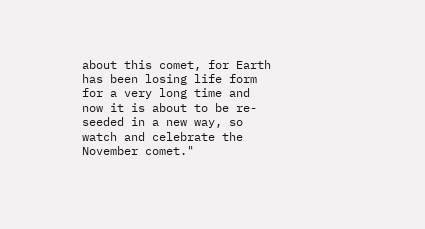about this comet, for Earth has been losing life form
for a very long time and now it is about to be re-seeded in a new way, so watch and celebrate the November comet."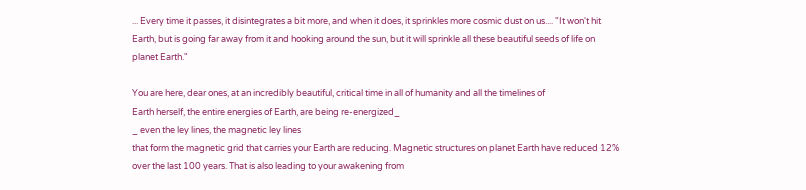... Every time it passes, it disintegrates a bit more, and when it does, it sprinkles more cosmic dust on us.... "It won't hit
Earth, but is going far away from it and hooking around the sun, but it will sprinkle all these beautiful seeds of life on
planet Earth."

You are here, dear ones, at an incredibly beautiful, critical time in all of humanity and all the timelines of
Earth herself, the entire energies of Earth, are being re-energized_
_ even the ley lines, the magnetic ley lines
that form the magnetic grid that carries your Earth are reducing. Magnetic structures on planet Earth have reduced 12%
over the last 100 years. That is also leading to your awakening from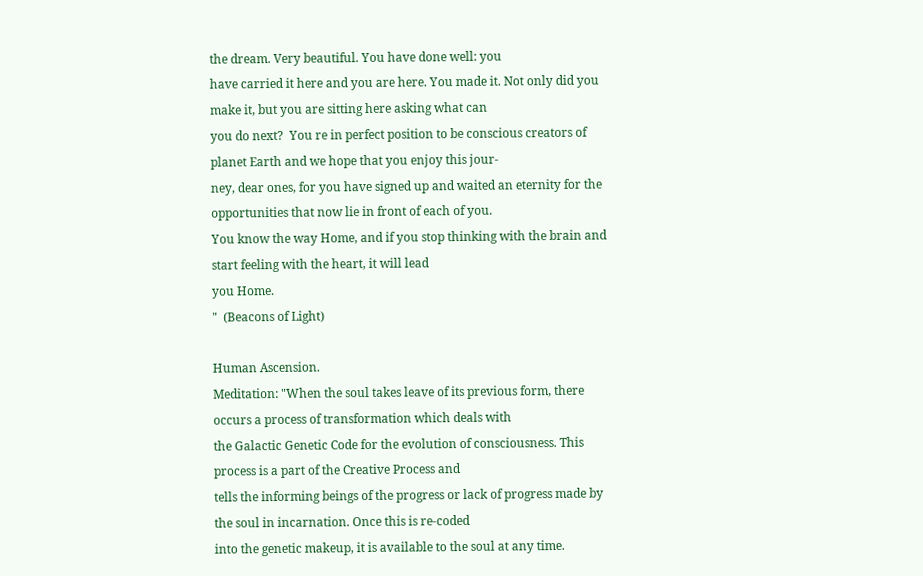the dream. Very beautiful. You have done well: you
have carried it here and you are here. You made it. Not only did you make it, but you are sitting here asking what can
you do next?  You re in perfect position to be conscious creators of planet Earth and we hope that you enjoy this jour-
ney, dear ones, for you have signed up and waited an eternity for the opportunities that now lie in front of each of you.
You know the way Home, and if you stop thinking with the brain and start feeling with the heart, it will lead
you Home.
"  (Beacons of Light)

Human Ascension.
Meditation: "When the soul takes leave of its previous form, there occurs a process of transformation which deals with
the Galactic Genetic Code for the evolution of consciousness. This process is a part of the Creative Process and
tells the informing beings of the progress or lack of progress made by the soul in incarnation. Once this is re-coded
into the genetic makeup, it is available to the soul at any time.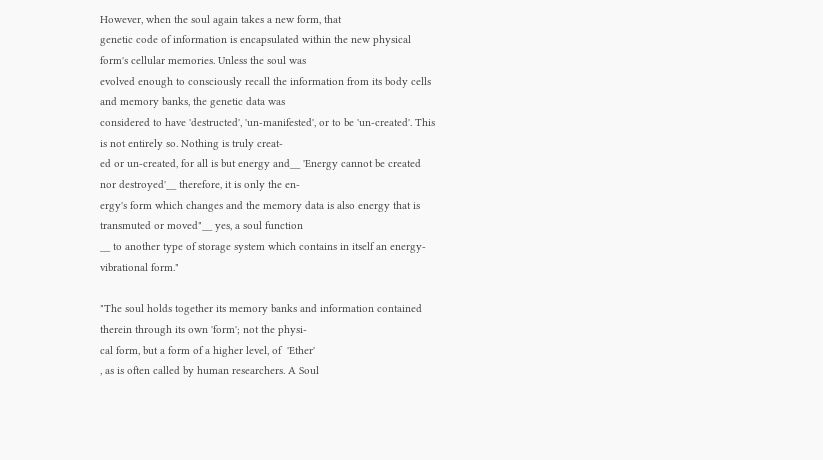However, when the soul again takes a new form, that
genetic code of information is encapsulated within the new physical form's cellular memories. Unless the soul was
evolved enough to consciously recall the information from its body cells and memory banks, the genetic data was
considered to have 'destructed', 'un-manifested', or to be 'un-created'. This is not entirely so. Nothing is truly creat-
ed or un-created, for all is but energy and__ 'Energy cannot be created nor destroyed'__ therefore, it is only the en-
ergy's form which changes and the memory data is also energy that is transmuted or moved"__ yes, a soul function
__ to another type of storage system which contains in itself an energy-vibrational form."

"The soul holds together its memory banks and information contained therein through its own 'form'; not the physi-
cal form, but a form of a higher level, of  'Ether'
, as is often called by human researchers. A Soul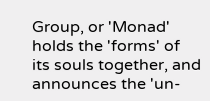Group, or 'Monad'
holds the 'forms' of  its souls together, and announces the 'un-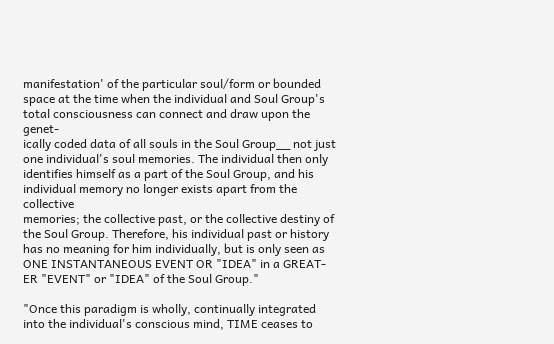manifestation' of the particular soul/form or bounded
space at the time when the individual and Soul Group's total consciousness can connect and draw upon the genet-
ically coded data of all souls in the Soul Group__ not just one individual's soul memories. The individual then only
identifies himself as a part of the Soul Group, and his individual memory no longer exists apart from the collective
memories; the collective past, or the collective destiny of the Soul Group. Therefore, his individual past or history
has no meaning for him individually, but is only seen as ONE INSTANTANEOUS EVENT OR "IDEA" in a GREAT-
ER "EVENT" or "IDEA" of the Soul Group."

"Once this paradigm is wholly, continually integrated into the individual's conscious mind, TIME ceases to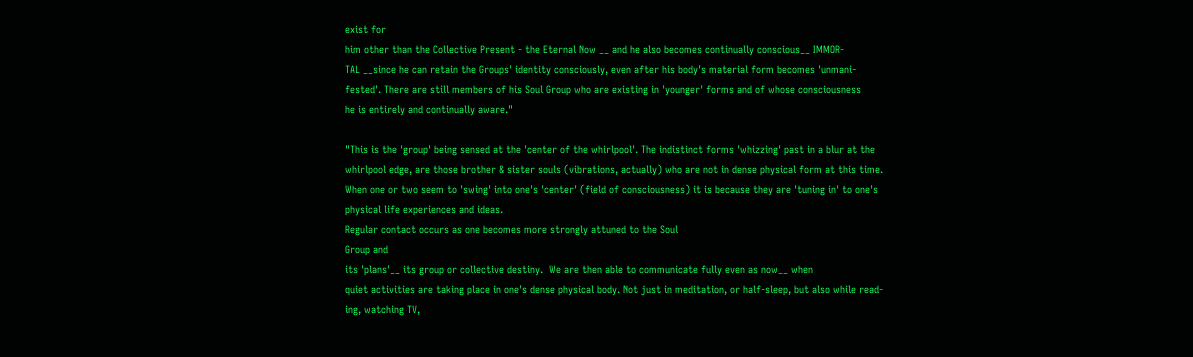exist for
him other than the Collective Present - the Eternal Now __ and he also becomes continually conscious__ IMMOR-
TAL __since he can retain the Groups' identity consciously, even after his body's material form becomes 'unmani-
fested'. There are still members of his Soul Group who are existing in 'younger' forms and of whose consciousness
he is entirely and continually aware."

"This is the 'group' being sensed at the 'center of the whirlpool'. The indistinct forms 'whizzing' past in a blur at the
whirlpool edge, are those brother & sister souls (vibrations, actually) who are not in dense physical form at this time.
When one or two seem to 'swing' into one's 'center' (field of consciousness) it is because they are 'tuning in' to one's
physical life experiences and ideas.
Regular contact occurs as one becomes more strongly attuned to the Soul
Group and
its 'plans'__ its group or collective destiny.  We are then able to communicate fully even as now__ when
quiet activities are taking place in one's dense physical body. Not just in meditation, or half-sleep, but also while read-
ing, watching TV,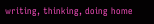writing, thinking, doing home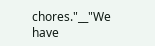chores."__"We have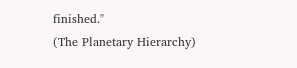finished."
(The Planetary Hierarchy)